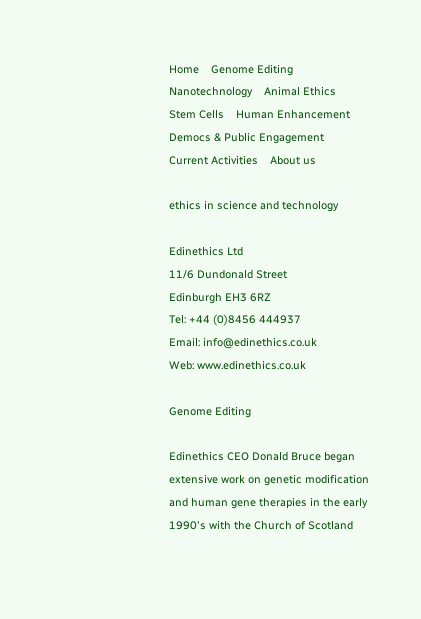Home    Genome Editing    Nanotechnology    Animal Ethics    Stem Cells    Human Enhancement    Democs & Public Engagement    Current Activities    About us

ethics in science and technology

Edinethics Ltd
11/6 Dundonald Street
Edinburgh EH3 6RZ
Tel: +44 (0)8456 444937
Email: info@edinethics.co.uk
Web: www.edinethics.co.uk

Genome Editing

Edinethics CEO Donald Bruce began extensive work on genetic modification and human gene therapies in the early 1990's with the Church of Scotland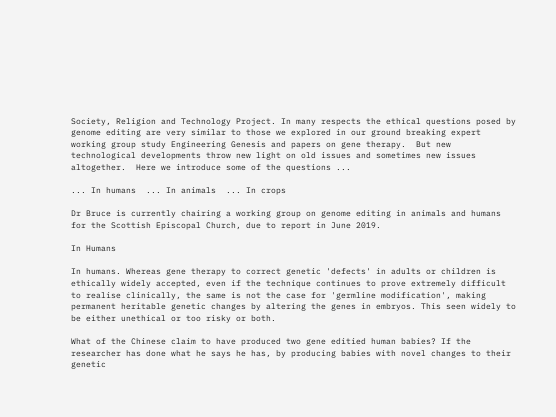Society, Religion and Technology Project. In many respects the ethical questions posed by genome editing are very similar to those we explored in our ground breaking expert working group study Engineering Genesis and papers on gene therapy.  But new technological developments throw new light on old issues and sometimes new issues altogether.  Here we introduce some of the questions ...

... In humans  ... In animals  ... In crops

Dr Bruce is currently chairing a working group on genome editing in animals and humans for the Scottish Episcopal Church, due to report in June 2019.

In Humans

In humans. Whereas gene therapy to correct genetic 'defects' in adults or children is ethically widely accepted, even if the technique continues to prove extremely difficult to realise clinically, the same is not the case for 'germline modification', making permanent heritable genetic changes by altering the genes in embryos. This seen widely to be either unethical or too risky or both.

What of the Chinese claim to have produced two gene editied human babies? If the researcher has done what he says he has, by producing babies with novel changes to their genetic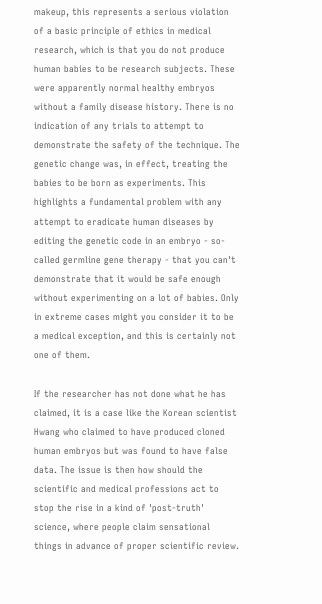makeup, this represents a serious violation of a basic principle of ethics in medical research, which is that you do not produce human babies to be research subjects. These were apparently normal healthy embryos without a family disease history. There is no indication of any trials to attempt to demonstrate the safety of the technique. The genetic change was, in effect, treating the babies to be born as experiments. This highlights a fundamental problem with any attempt to eradicate human diseases by editing the genetic code in an embryo - so-called germline gene therapy - that you can't demonstrate that it would be safe enough without experimenting on a lot of babies. Only in extreme cases might you consider it to be a medical exception, and this is certainly not one of them.

If the researcher has not done what he has claimed, it is a case like the Korean scientist Hwang who claimed to have produced cloned human embryos but was found to have false data. The issue is then how should the scientific and medical professions act to stop the rise in a kind of 'post-truth' science, where people claim sensational things in advance of proper scientific review.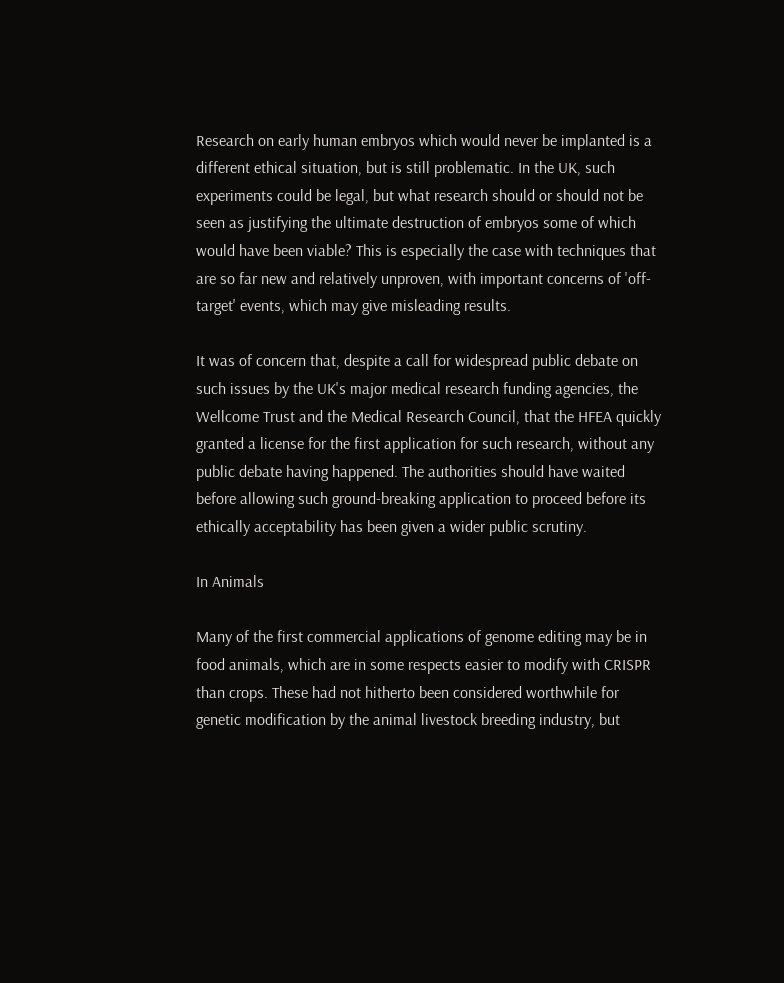Research on early human embryos which would never be implanted is a different ethical situation, but is still problematic. In the UK, such experiments could be legal, but what research should or should not be seen as justifying the ultimate destruction of embryos some of which would have been viable? This is especially the case with techniques that are so far new and relatively unproven, with important concerns of 'off-target' events, which may give misleading results.

It was of concern that, despite a call for widespread public debate on such issues by the UK's major medical research funding agencies, the Wellcome Trust and the Medical Research Council, that the HFEA quickly granted a license for the first application for such research, without any public debate having happened. The authorities should have waited before allowing such ground-breaking application to proceed before its ethically acceptability has been given a wider public scrutiny.

In Animals

Many of the first commercial applications of genome editing may be in food animals, which are in some respects easier to modify with CRISPR than crops. These had not hitherto been considered worthwhile for genetic modification by the animal livestock breeding industry, but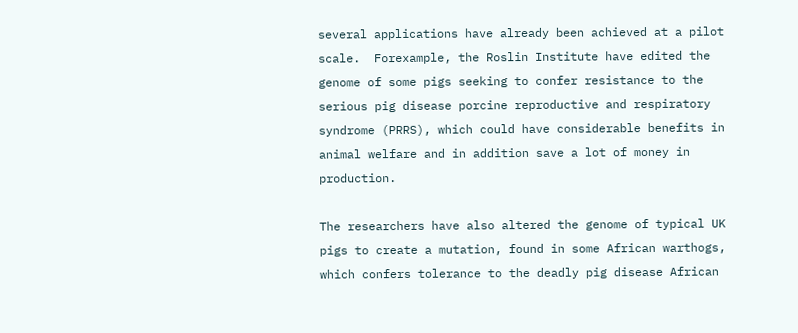several applications have already been achieved at a pilot scale.  Forexample, the Roslin Institute have edited the genome of some pigs seeking to confer resistance to the serious pig disease porcine reproductive and respiratory syndrome (PRRS), which could have considerable benefits in animal welfare and in addition save a lot of money in production.

The researchers have also altered the genome of typical UK pigs to create a mutation, found in some African warthogs, which confers tolerance to the deadly pig disease African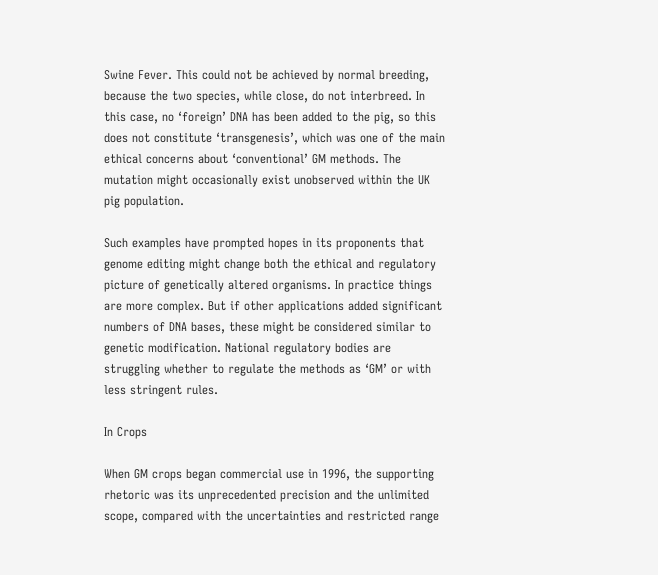Swine Fever. This could not be achieved by normal breeding, because the two species, while close, do not interbreed. In this case, no ‘foreign’ DNA has been added to the pig, so this does not constitute ‘transgenesis’, which was one of the main ethical concerns about ‘conventional’ GM methods. The mutation might occasionally exist unobserved within the UK pig population.

Such examples have prompted hopes in its proponents that genome editing might change both the ethical and regulatory picture of genetically altered organisms. In practice things are more complex. But if other applications added significant numbers of DNA bases, these might be considered similar to genetic modification. National regulatory bodies are struggling whether to regulate the methods as ‘GM’ or with less stringent rules.

In Crops

When GM crops began commercial use in 1996, the supporting rhetoric was its unprecedented precision and the unlimited scope, compared with the uncertainties and restricted range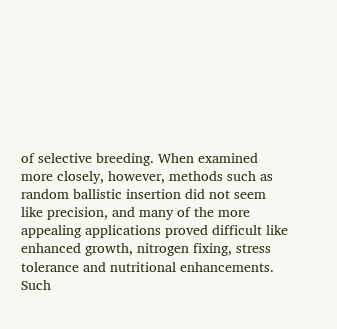of selective breeding. When examined more closely, however, methods such as random ballistic insertion did not seem like precision, and many of the more appealing applications proved difficult like enhanced growth, nitrogen fixing, stress tolerance and nutritional enhancements. Such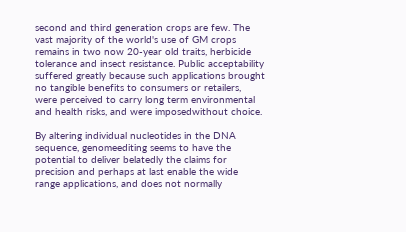second and third generation crops are few. The vast majority of the world's use of GM crops remains in two now 20-year old traits, herbicide tolerance and insect resistance. Public acceptability suffered greatly because such applications brought no tangible benefits to consumers or retailers, were perceived to carry long term environmental and health risks, and were imposedwithout choice.

By altering individual nucleotides in the DNA sequence, genomeediting seems to have the potential to deliver belatedly the claims for precision and perhaps at last enable the wide range applications, and does not normally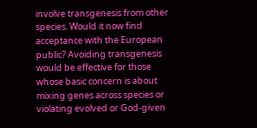involve transgenesis from other species. Would it now find acceptance with the European public? Avoiding transgenesis would be effective for those whose basic concern is about mixing genes across species or violating evolved or God-given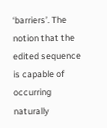‘barriers’. The notion that the edited sequence is capable of occurring naturally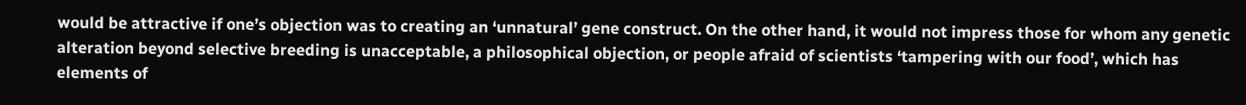would be attractive if one’s objection was to creating an ‘unnatural’ gene construct. On the other hand, it would not impress those for whom any genetic alteration beyond selective breeding is unacceptable, a philosophical objection, or people afraid of scientists ‘tampering with our food’, which has elements of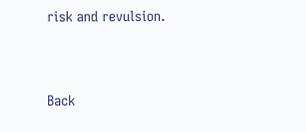risk and revulsion.


Back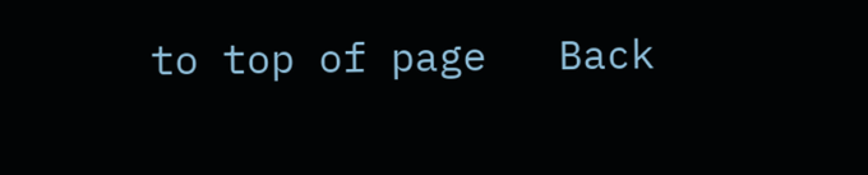to top of page   Back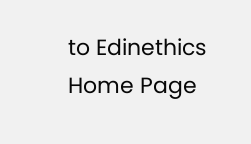to Edinethics Home Page